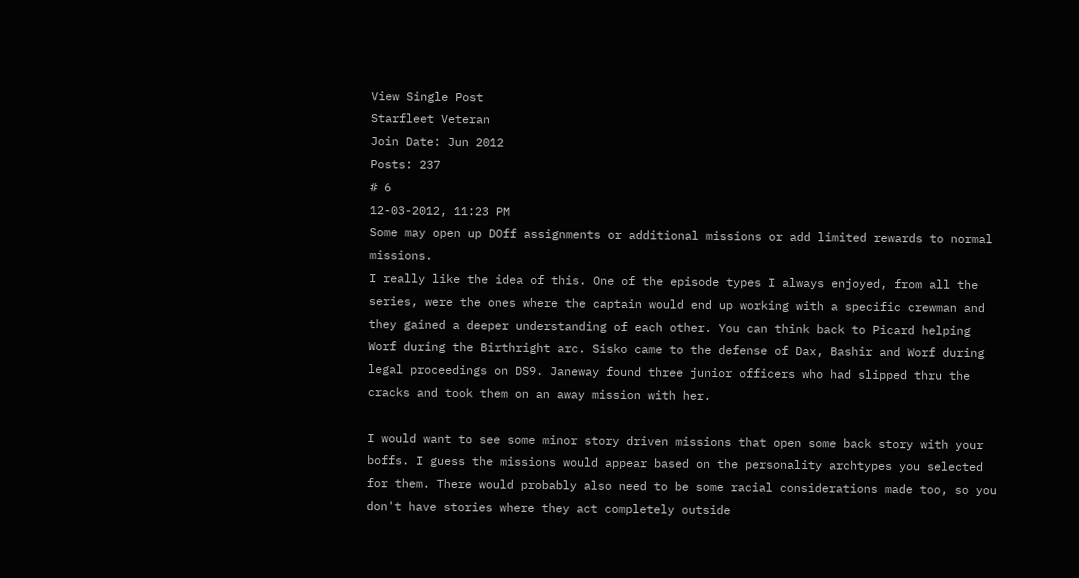View Single Post
Starfleet Veteran
Join Date: Jun 2012
Posts: 237
# 6
12-03-2012, 11:23 PM
Some may open up DOff assignments or additional missions or add limited rewards to normal missions.
I really like the idea of this. One of the episode types I always enjoyed, from all the series, were the ones where the captain would end up working with a specific crewman and they gained a deeper understanding of each other. You can think back to Picard helping Worf during the Birthright arc. Sisko came to the defense of Dax, Bashir and Worf during legal proceedings on DS9. Janeway found three junior officers who had slipped thru the cracks and took them on an away mission with her.

I would want to see some minor story driven missions that open some back story with your boffs. I guess the missions would appear based on the personality archtypes you selected for them. There would probably also need to be some racial considerations made too, so you don't have stories where they act completely outside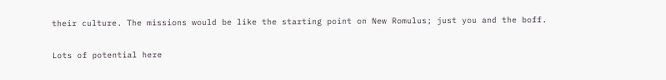their culture. The missions would be like the starting point on New Romulus; just you and the boff.

Lots of potential here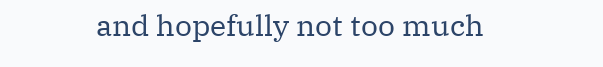and hopefully not too much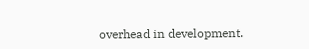overhead in development.